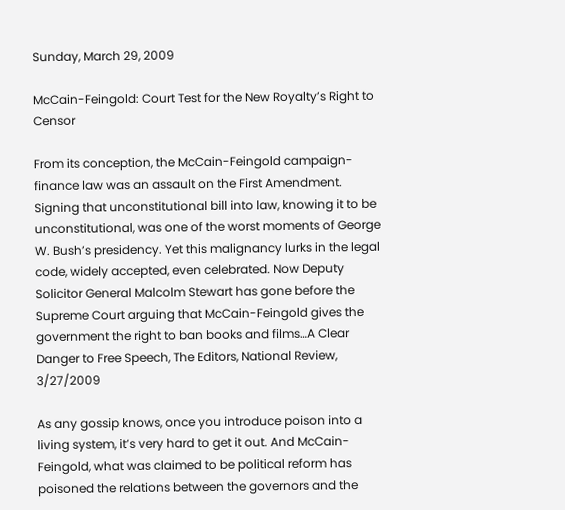Sunday, March 29, 2009

McCain-Feingold: Court Test for the New Royalty’s Right to Censor

From its conception, the McCain-Feingold campaign-finance law was an assault on the First Amendment. Signing that unconstitutional bill into law, knowing it to be unconstitutional, was one of the worst moments of George W. Bush’s presidency. Yet this malignancy lurks in the legal code, widely accepted, even celebrated. Now Deputy Solicitor General Malcolm Stewart has gone before the Supreme Court arguing that McCain-Feingold gives the government the right to ban books and films…A Clear Danger to Free Speech, The Editors, National Review, 3/27/2009

As any gossip knows, once you introduce poison into a living system, it’s very hard to get it out. And McCain-Feingold, what was claimed to be political reform has poisoned the relations between the governors and the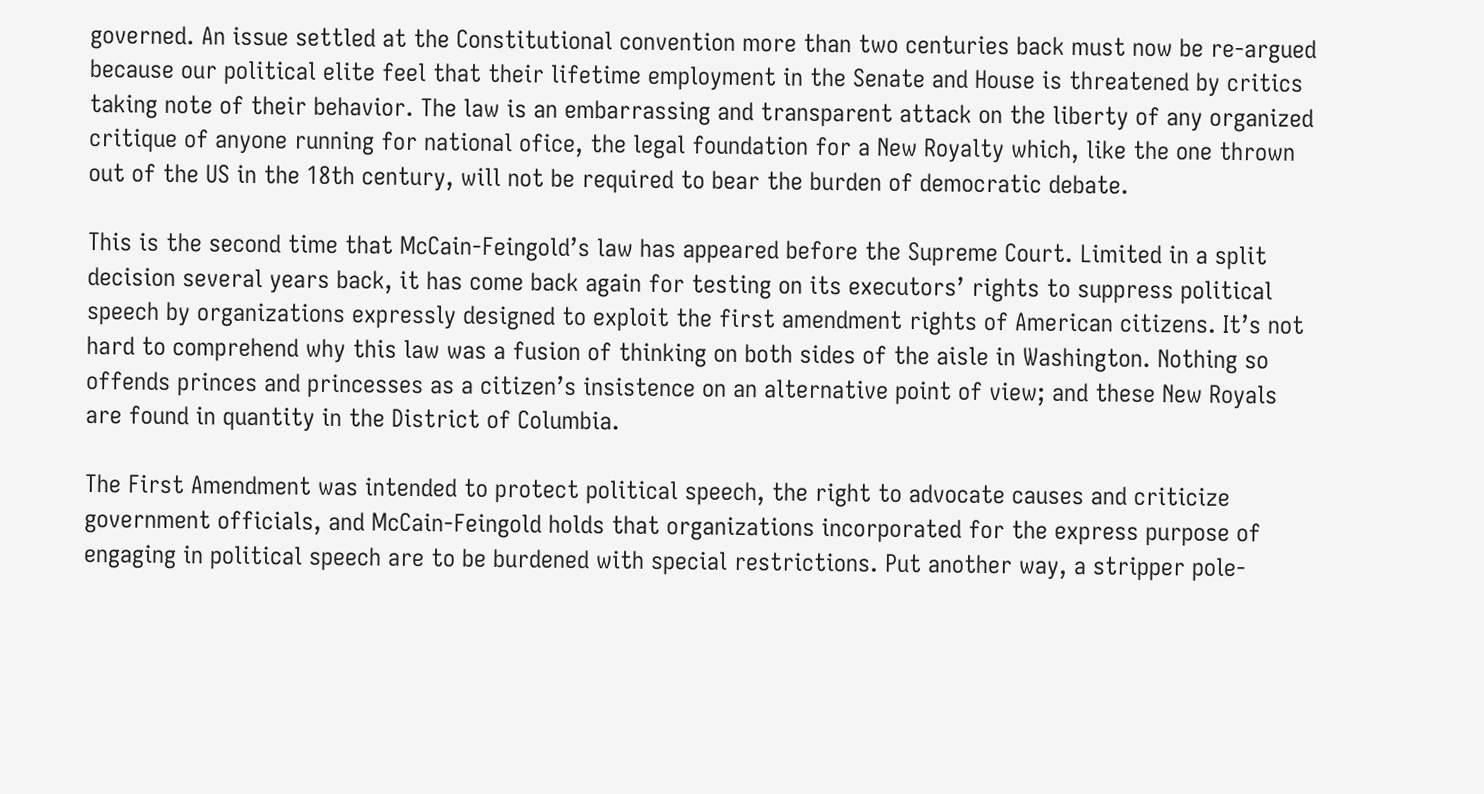governed. An issue settled at the Constitutional convention more than two centuries back must now be re-argued because our political elite feel that their lifetime employment in the Senate and House is threatened by critics taking note of their behavior. The law is an embarrassing and transparent attack on the liberty of any organized critique of anyone running for national ofice, the legal foundation for a New Royalty which, like the one thrown out of the US in the 18th century, will not be required to bear the burden of democratic debate.

This is the second time that McCain-Feingold’s law has appeared before the Supreme Court. Limited in a split decision several years back, it has come back again for testing on its executors’ rights to suppress political speech by organizations expressly designed to exploit the first amendment rights of American citizens. It’s not hard to comprehend why this law was a fusion of thinking on both sides of the aisle in Washington. Nothing so offends princes and princesses as a citizen’s insistence on an alternative point of view; and these New Royals are found in quantity in the District of Columbia.

The First Amendment was intended to protect political speech, the right to advocate causes and criticize government officials, and McCain-Feingold holds that organizations incorporated for the express purpose of engaging in political speech are to be burdened with special restrictions. Put another way, a stripper pole-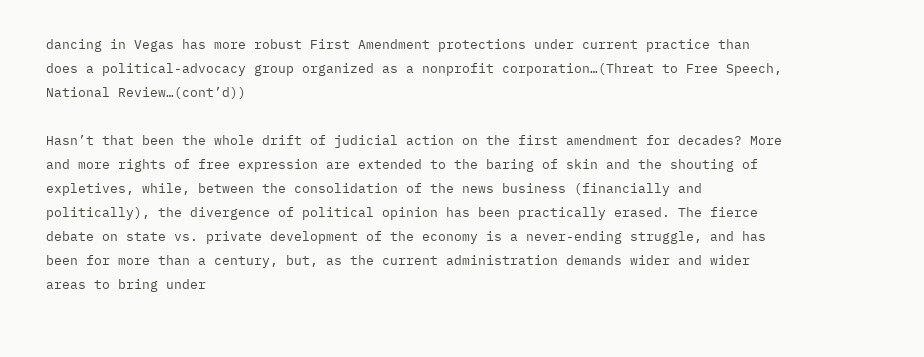dancing in Vegas has more robust First Amendment protections under current practice than does a political-advocacy group organized as a nonprofit corporation…(Threat to Free Speech, National Review…(cont’d))

Hasn’t that been the whole drift of judicial action on the first amendment for decades? More and more rights of free expression are extended to the baring of skin and the shouting of expletives, while, between the consolidation of the news business (financially and politically), the divergence of political opinion has been practically erased. The fierce debate on state vs. private development of the economy is a never-ending struggle, and has been for more than a century, but, as the current administration demands wider and wider areas to bring under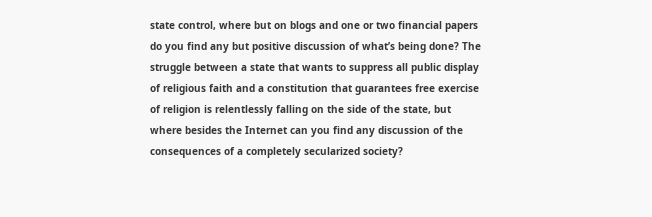state control, where but on blogs and one or two financial papers do you find any but positive discussion of what’s being done? The struggle between a state that wants to suppress all public display of religious faith and a constitution that guarantees free exercise of religion is relentlessly falling on the side of the state, but where besides the Internet can you find any discussion of the consequences of a completely secularized society?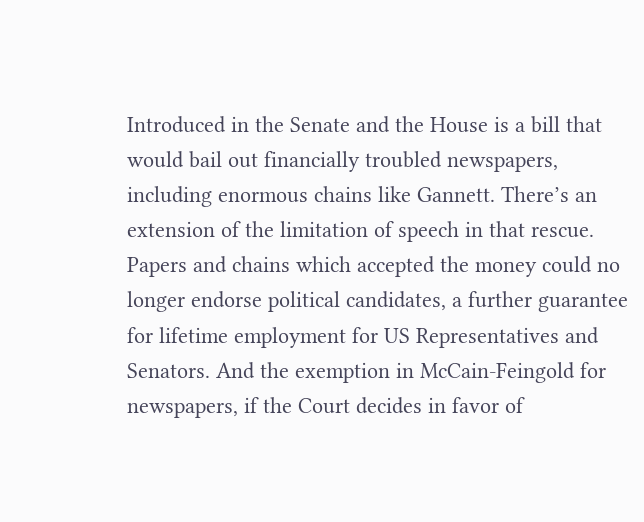Introduced in the Senate and the House is a bill that would bail out financially troubled newspapers, including enormous chains like Gannett. There’s an extension of the limitation of speech in that rescue. Papers and chains which accepted the money could no longer endorse political candidates, a further guarantee for lifetime employment for US Representatives and Senators. And the exemption in McCain-Feingold for newspapers, if the Court decides in favor of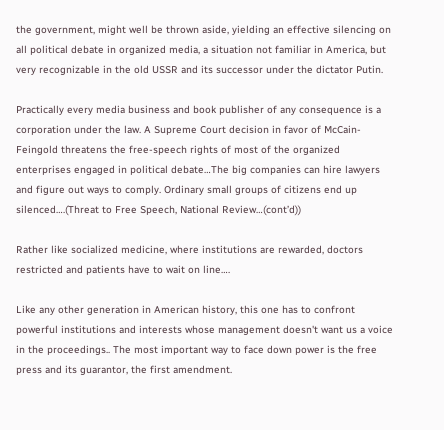the government, might well be thrown aside, yielding an effective silencing on all political debate in organized media, a situation not familiar in America, but very recognizable in the old USSR and its successor under the dictator Putin.

Practically every media business and book publisher of any consequence is a corporation under the law. A Supreme Court decision in favor of McCain-Feingold threatens the free-speech rights of most of the organized enterprises engaged in political debate…The big companies can hire lawyers and figure out ways to comply. Ordinary small groups of citizens end up silenced….(Threat to Free Speech, National Review…(cont’d))

Rather like socialized medicine, where institutions are rewarded, doctors restricted and patients have to wait on line….

Like any other generation in American history, this one has to confront powerful institutions and interests whose management doesn't want us a voice in the proceedings.. The most important way to face down power is the free press and its guarantor, the first amendment.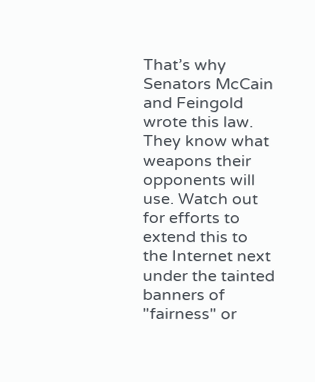That’s why Senators McCain and Feingold wrote this law. They know what weapons their opponents will use. Watch out for efforts to extend this to the Internet next under the tainted banners of "fairness" or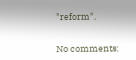"reform".


No comments: